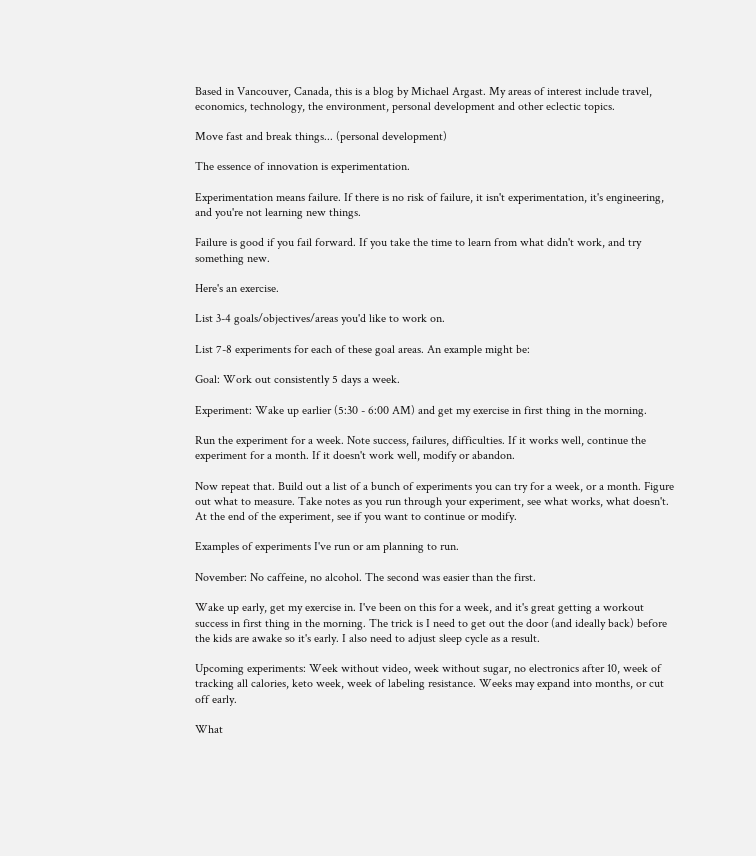Based in Vancouver, Canada, this is a blog by Michael Argast. My areas of interest include travel, economics, technology, the environment, personal development and other eclectic topics.

Move fast and break things... (personal development)

The essence of innovation is experimentation.

Experimentation means failure. If there is no risk of failure, it isn't experimentation, it's engineering, and you're not learning new things.

Failure is good if you fail forward. If you take the time to learn from what didn't work, and try something new.

Here's an exercise.

List 3-4 goals/objectives/areas you'd like to work on.

List 7-8 experiments for each of these goal areas. An example might be:

Goal: Work out consistently 5 days a week.

Experiment: Wake up earlier (5:30 - 6:00 AM) and get my exercise in first thing in the morning.

Run the experiment for a week. Note success, failures, difficulties. If it works well, continue the experiment for a month. If it doesn't work well, modify or abandon.

Now repeat that. Build out a list of a bunch of experiments you can try for a week, or a month. Figure out what to measure. Take notes as you run through your experiment, see what works, what doesn't. At the end of the experiment, see if you want to continue or modify.

Examples of experiments I've run or am planning to run.

November: No caffeine, no alcohol. The second was easier than the first.

Wake up early, get my exercise in. I've been on this for a week, and it's great getting a workout success in first thing in the morning. The trick is I need to get out the door (and ideally back) before the kids are awake so it's early. I also need to adjust sleep cycle as a result.

Upcoming experiments: Week without video, week without sugar, no electronics after 10, week of tracking all calories, keto week, week of labeling resistance. Weeks may expand into months, or cut off early.

What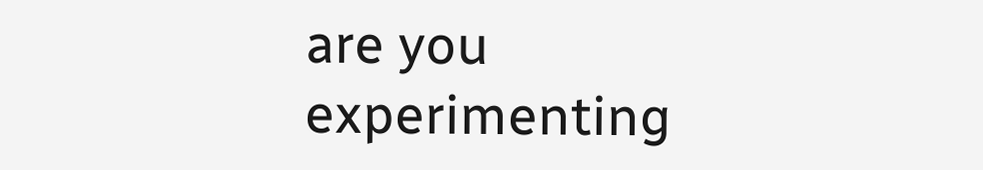are you experimenting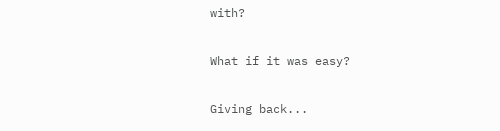with?

What if it was easy?

Giving back...